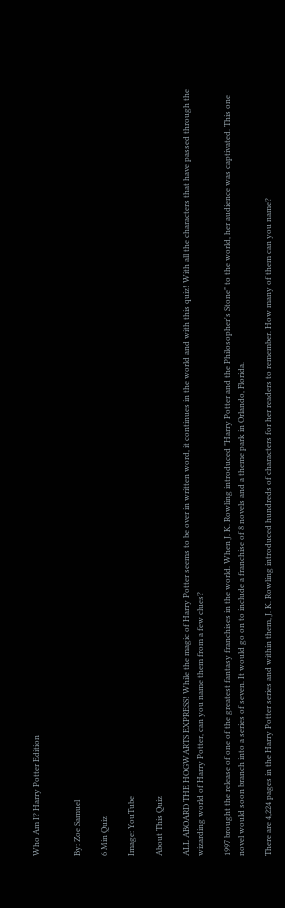Who Am I? Harry Potter Edition


By: Zoe Samuel

6 Min Quiz

Image: YouTube

About This Quiz

ALL ABOARD THE HOGWARTS EXPRESS! While the magic of Harry Potter seems to be over in written word, it continues in the world and with this quiz! With all the characters that have passed through the wizarding world of Harry Potter, can you name them from a few clues?

1997 brought the release of one of the greatest fantasy franchises in the world. When J. K. Rowling introduced "Harry Potter and the Philosopher's Stone" to the world, her audience was captivated. This one novel would soon branch into a series of seven. It would go on to include a franchise of 8 novels and a theme park in Orlando, Florida.

There are 4,224 pages in the Harry Potter series and within them, J. K. Rowling introduced hundreds of characters for her readers to remember. How many of them can you name?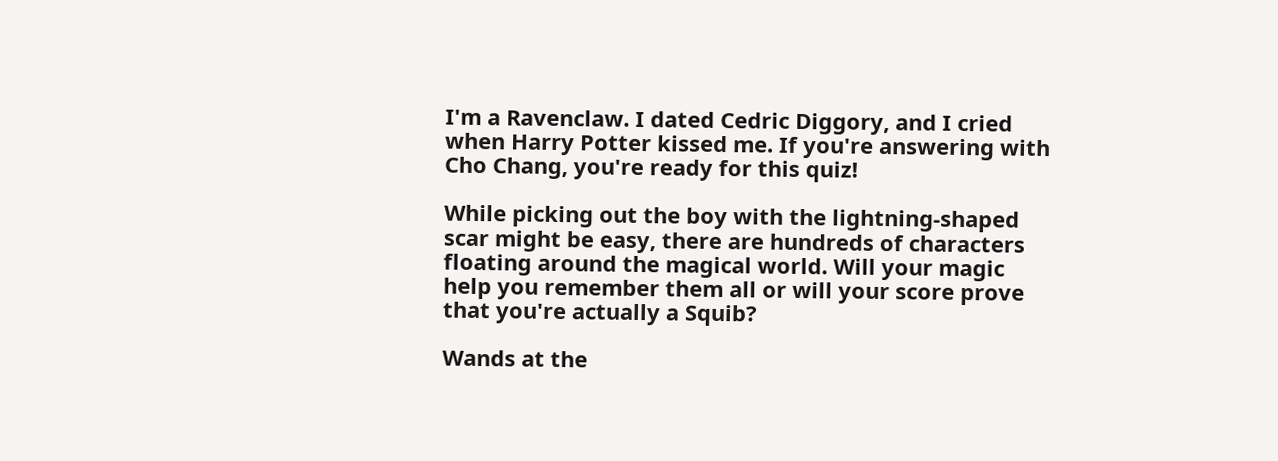I'm a Ravenclaw. I dated Cedric Diggory, and I cried when Harry Potter kissed me. If you're answering with Cho Chang, you're ready for this quiz!

While picking out the boy with the lightning-shaped scar might be easy, there are hundreds of characters floating around the magical world. Will your magic help you remember them all or will your score prove that you're actually a Squib?

Wands at the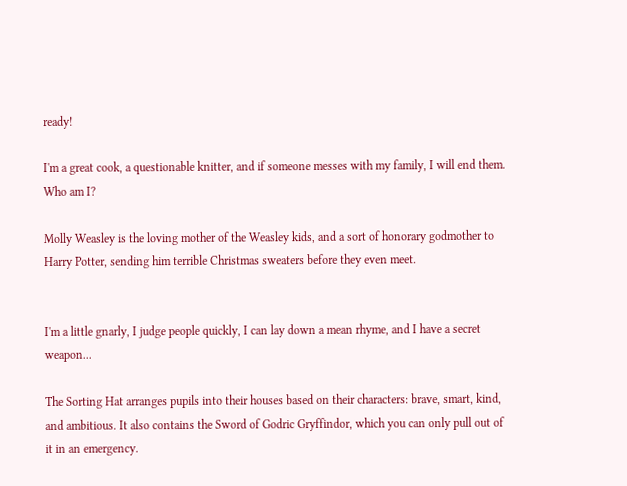ready!

I'm a great cook, a questionable knitter, and if someone messes with my family, I will end them. Who am I?

Molly Weasley is the loving mother of the Weasley kids, and a sort of honorary godmother to Harry Potter, sending him terrible Christmas sweaters before they even meet.


I'm a little gnarly, I judge people quickly, I can lay down a mean rhyme, and I have a secret weapon...

The Sorting Hat arranges pupils into their houses based on their characters: brave, smart, kind, and ambitious. It also contains the Sword of Godric Gryffindor, which you can only pull out of it in an emergency.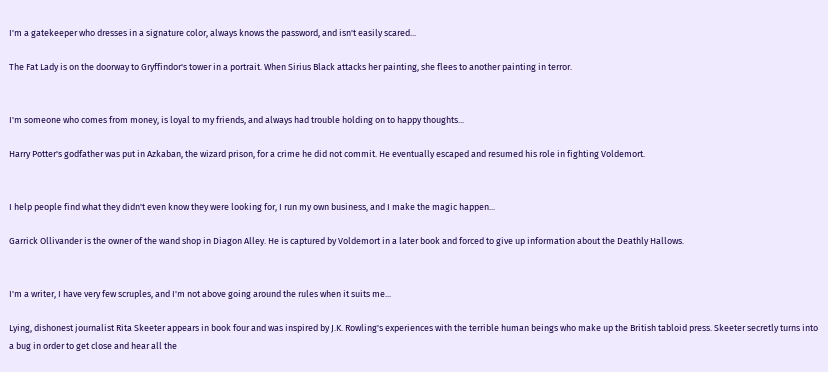I'm a gatekeeper who dresses in a signature color, always knows the password, and isn't easily scared...

The Fat Lady is on the doorway to Gryffindor's tower in a portrait. When Sirius Black attacks her painting, she flees to another painting in terror.


I'm someone who comes from money, is loyal to my friends, and always had trouble holding on to happy thoughts...

Harry Potter's godfather was put in Azkaban, the wizard prison, for a crime he did not commit. He eventually escaped and resumed his role in fighting Voldemort.


I help people find what they didn't even know they were looking for, I run my own business, and I make the magic happen...

Garrick Ollivander is the owner of the wand shop in Diagon Alley. He is captured by Voldemort in a later book and forced to give up information about the Deathly Hallows.


I'm a writer, I have very few scruples, and I'm not above going around the rules when it suits me...

Lying, dishonest journalist Rita Skeeter appears in book four and was inspired by J.K. Rowling's experiences with the terrible human beings who make up the British tabloid press. Skeeter secretly turns into a bug in order to get close and hear all the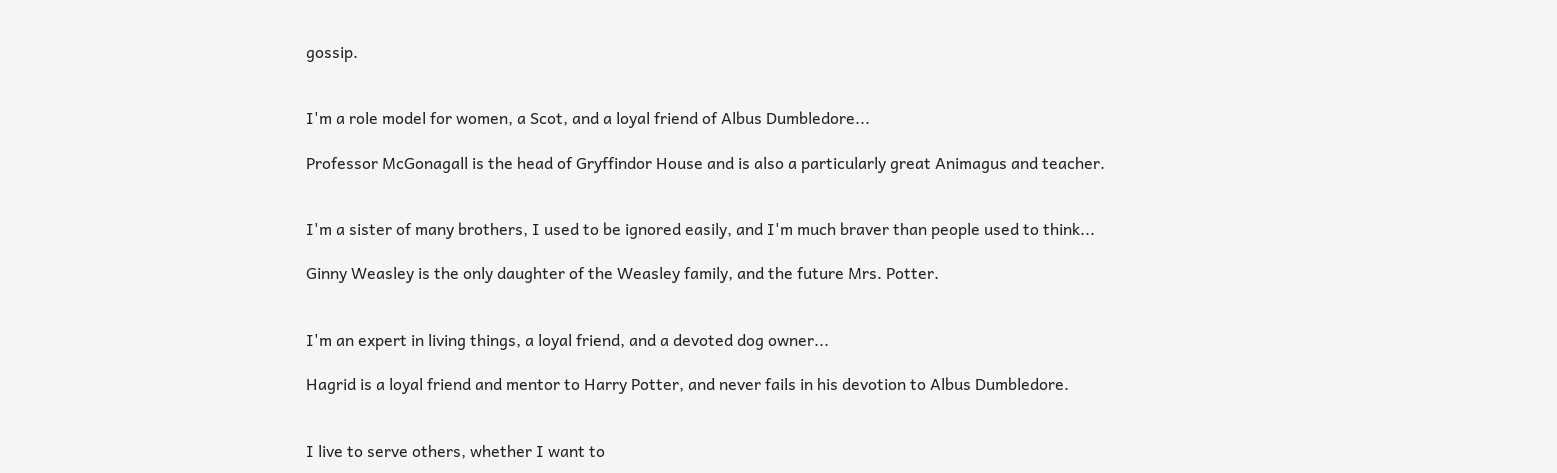gossip.


I'm a role model for women, a Scot, and a loyal friend of Albus Dumbledore...

Professor McGonagall is the head of Gryffindor House and is also a particularly great Animagus and teacher.


I'm a sister of many brothers, I used to be ignored easily, and I'm much braver than people used to think...

Ginny Weasley is the only daughter of the Weasley family, and the future Mrs. Potter.


I'm an expert in living things, a loyal friend, and a devoted dog owner...

Hagrid is a loyal friend and mentor to Harry Potter, and never fails in his devotion to Albus Dumbledore.


I live to serve others, whether I want to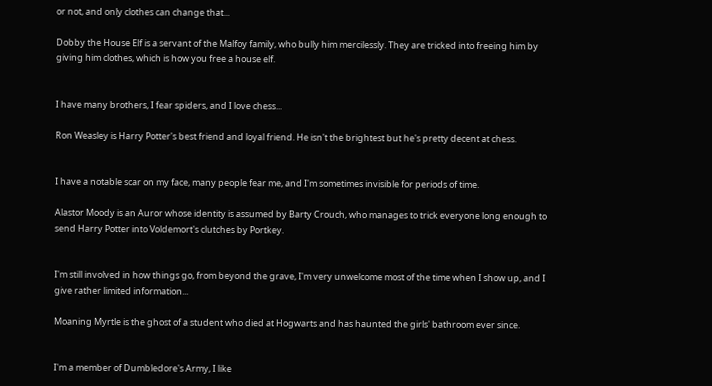or not, and only clothes can change that...

Dobby the House Elf is a servant of the Malfoy family, who bully him mercilessly. They are tricked into freeing him by giving him clothes, which is how you free a house elf.


I have many brothers, I fear spiders, and I love chess...

Ron Weasley is Harry Potter's best friend and loyal friend. He isn't the brightest but he's pretty decent at chess.


I have a notable scar on my face, many people fear me, and I'm sometimes invisible for periods of time.

Alastor Moody is an Auror whose identity is assumed by Barty Crouch, who manages to trick everyone long enough to send Harry Potter into Voldemort's clutches by Portkey.


I'm still involved in how things go, from beyond the grave, I'm very unwelcome most of the time when I show up, and I give rather limited information...

Moaning Myrtle is the ghost of a student who died at Hogwarts and has haunted the girls' bathroom ever since.


I'm a member of Dumbledore's Army, I like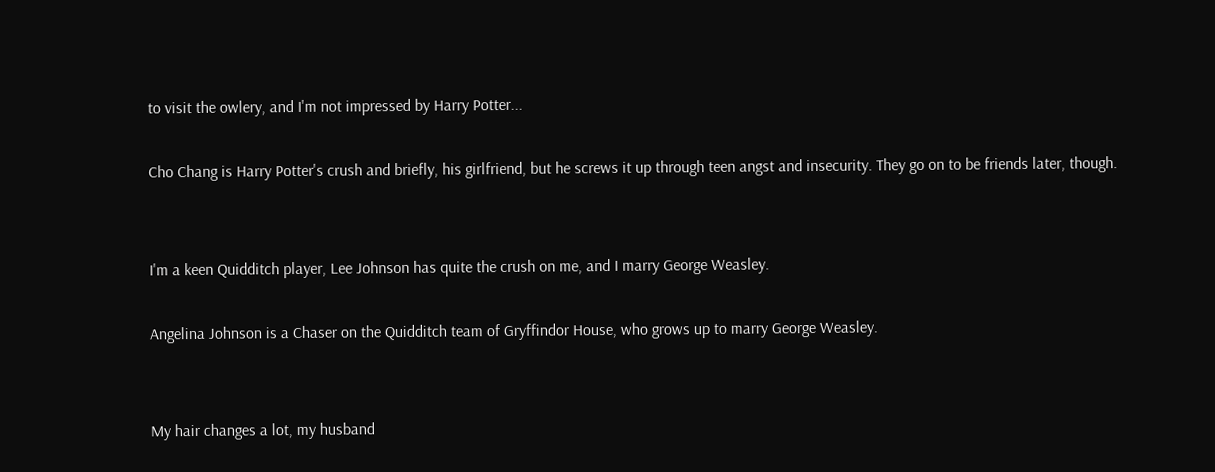to visit the owlery, and I'm not impressed by Harry Potter...

Cho Chang is Harry Potter's crush and briefly, his girlfriend, but he screws it up through teen angst and insecurity. They go on to be friends later, though.


I'm a keen Quidditch player, Lee Johnson has quite the crush on me, and I marry George Weasley.

Angelina Johnson is a Chaser on the Quidditch team of Gryffindor House, who grows up to marry George Weasley.


My hair changes a lot, my husband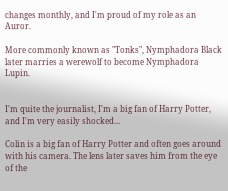changes monthly, and I'm proud of my role as an Auror.

More commonly known as "Tonks", Nymphadora Black later marries a werewolf to become Nymphadora Lupin.


I'm quite the journalist, I'm a big fan of Harry Potter, and I'm very easily shocked...

Colin is a big fan of Harry Potter and often goes around with his camera. The lens later saves him from the eye of the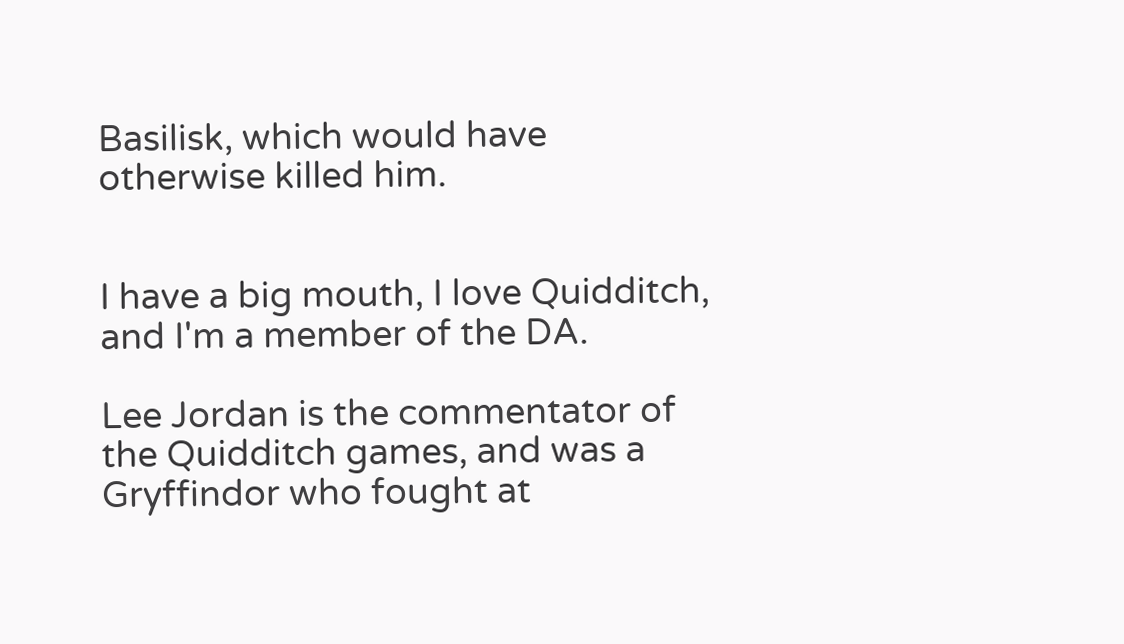Basilisk, which would have otherwise killed him.


I have a big mouth, I love Quidditch, and I'm a member of the DA.

Lee Jordan is the commentator of the Quidditch games, and was a Gryffindor who fought at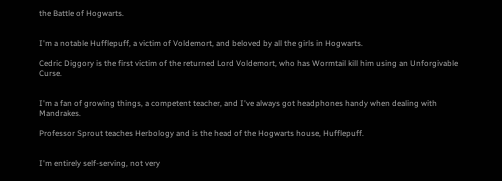the Battle of Hogwarts.


I'm a notable Hufflepuff, a victim of Voldemort, and beloved by all the girls in Hogwarts.

Cedric Diggory is the first victim of the returned Lord Voldemort, who has Wormtail kill him using an Unforgivable Curse.


I'm a fan of growing things, a competent teacher, and I've always got headphones handy when dealing with Mandrakes.

Professor Sprout teaches Herbology and is the head of the Hogwarts house, Hufflepuff.


I'm entirely self-serving, not very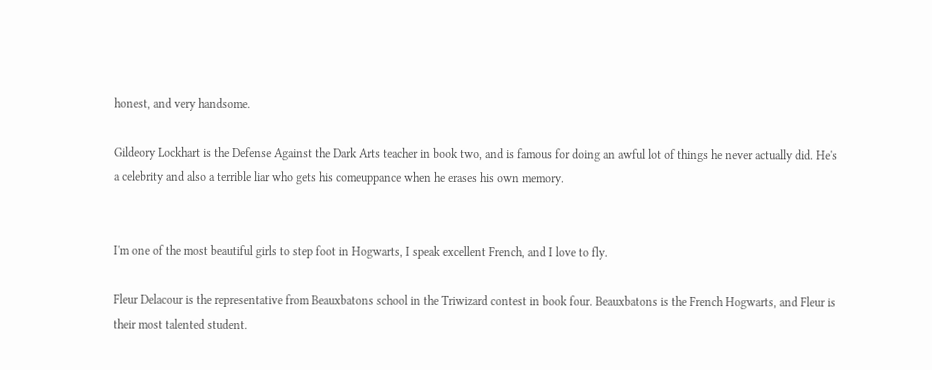honest, and very handsome.

Gildeory Lockhart is the Defense Against the Dark Arts teacher in book two, and is famous for doing an awful lot of things he never actually did. He's a celebrity and also a terrible liar who gets his comeuppance when he erases his own memory.


I'm one of the most beautiful girls to step foot in Hogwarts, I speak excellent French, and I love to fly.

Fleur Delacour is the representative from Beauxbatons school in the Triwizard contest in book four. Beauxbatons is the French Hogwarts, and Fleur is their most talented student.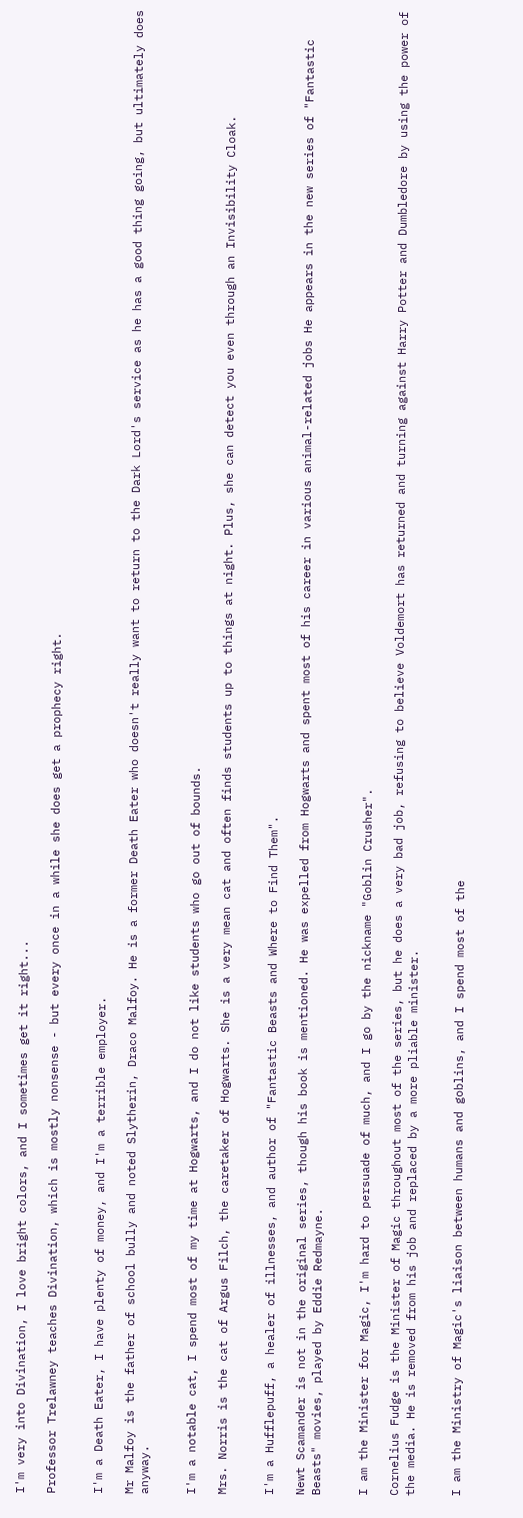I'm very into Divination, I love bright colors, and I sometimes get it right...

Professor Trelawney teaches Divination, which is mostly nonsense - but every once in a while she does get a prophecy right.


I'm a Death Eater, I have plenty of money, and I'm a terrible employer.

Mr Malfoy is the father of school bully and noted Slytherin, Draco Malfoy. He is a former Death Eater who doesn't really want to return to the Dark Lord's service as he has a good thing going, but ultimately does anyway.


I'm a notable cat, I spend most of my time at Hogwarts, and I do not like students who go out of bounds.

Mrs. Norris is the cat of Argus Filch, the caretaker of Hogwarts. She is a very mean cat and often finds students up to things at night. Plus, she can detect you even through an Invisibility Cloak.


I'm a Hufflepuff, a healer of illnesses, and author of "Fantastic Beasts and Where to Find Them".

Newt Scamander is not in the original series, though his book is mentioned. He was expelled from Hogwarts and spent most of his career in various animal-related jobs He appears in the new series of "Fantastic Beasts" movies, played by Eddie Redmayne.


I am the Minister for Magic, I'm hard to persuade of much, and I go by the nickname "Goblin Crusher".

Cornelius Fudge is the Minister of Magic throughout most of the series, but he does a very bad job, refusing to believe Voldemort has returned and turning against Harry Potter and Dumbledore by using the power of the media. He is removed from his job and replaced by a more pliable minister.


I am the Ministry of Magic's liaison between humans and goblins, and I spend most of the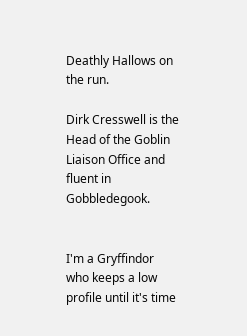Deathly Hallows on the run.

Dirk Cresswell is the Head of the Goblin Liaison Office and fluent in Gobbledegook.


I'm a Gryffindor who keeps a low profile until it's time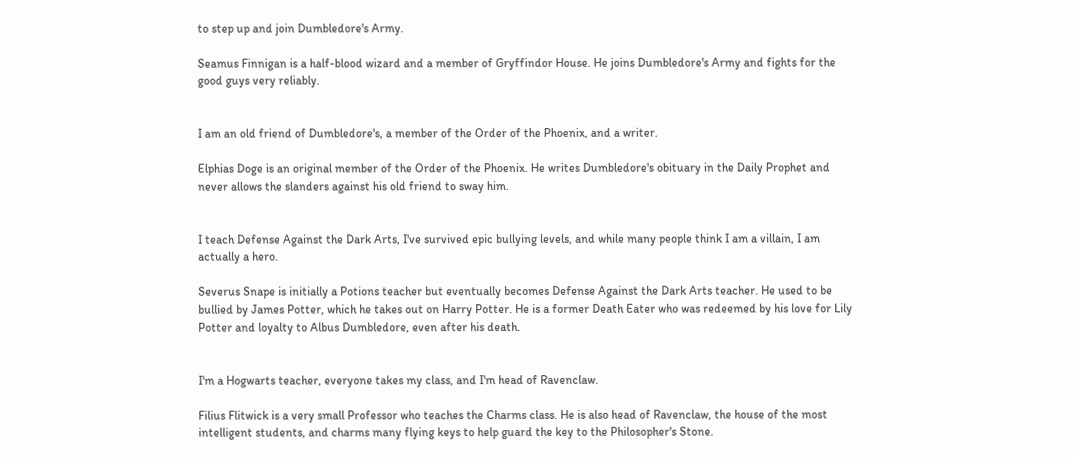to step up and join Dumbledore's Army.

Seamus Finnigan is a half-blood wizard and a member of Gryffindor House. He joins Dumbledore's Army and fights for the good guys very reliably.


I am an old friend of Dumbledore's, a member of the Order of the Phoenix, and a writer.

Elphias Doge is an original member of the Order of the Phoenix. He writes Dumbledore's obituary in the Daily Prophet and never allows the slanders against his old friend to sway him.


I teach Defense Against the Dark Arts, I've survived epic bullying levels, and while many people think I am a villain, I am actually a hero.

Severus Snape is initially a Potions teacher but eventually becomes Defense Against the Dark Arts teacher. He used to be bullied by James Potter, which he takes out on Harry Potter. He is a former Death Eater who was redeemed by his love for Lily Potter and loyalty to Albus Dumbledore, even after his death.


I'm a Hogwarts teacher, everyone takes my class, and I'm head of Ravenclaw.

Filius Flitwick is a very small Professor who teaches the Charms class. He is also head of Ravenclaw, the house of the most intelligent students, and charms many flying keys to help guard the key to the Philosopher's Stone.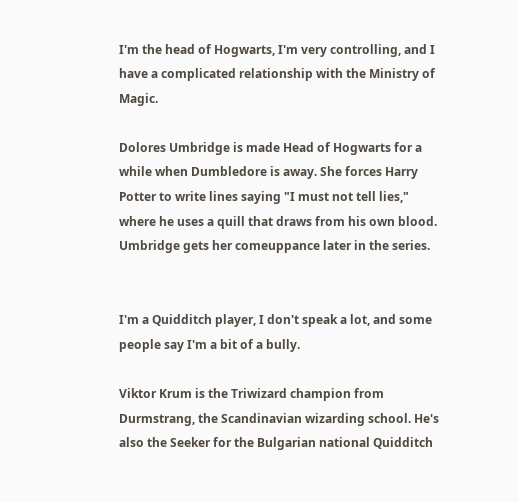I'm the head of Hogwarts, I'm very controlling, and I have a complicated relationship with the Ministry of Magic.

Dolores Umbridge is made Head of Hogwarts for a while when Dumbledore is away. She forces Harry Potter to write lines saying "I must not tell lies," where he uses a quill that draws from his own blood. Umbridge gets her comeuppance later in the series.


I'm a Quidditch player, I don't speak a lot, and some people say I'm a bit of a bully.

Viktor Krum is the Triwizard champion from Durmstrang, the Scandinavian wizarding school. He's also the Seeker for the Bulgarian national Quidditch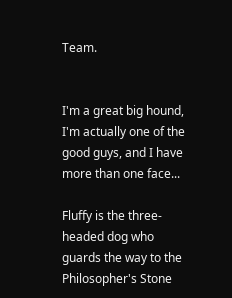Team.


I'm a great big hound, I'm actually one of the good guys, and I have more than one face...

Fluffy is the three-headed dog who guards the way to the Philosopher's Stone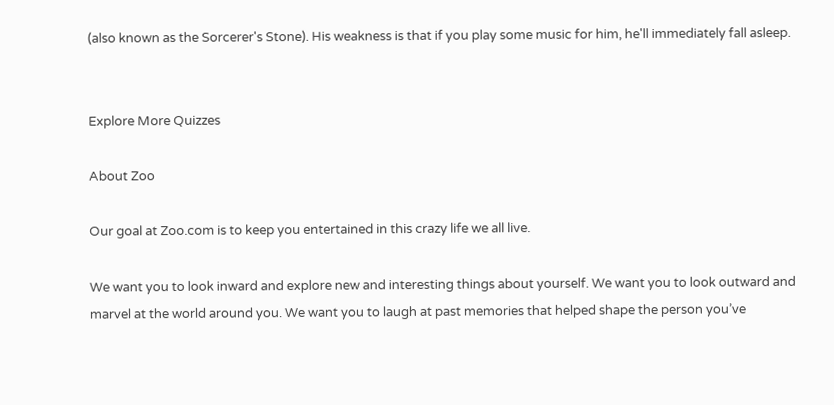(also known as the Sorcerer's Stone). His weakness is that if you play some music for him, he'll immediately fall asleep.


Explore More Quizzes

About Zoo

Our goal at Zoo.com is to keep you entertained in this crazy life we all live.

We want you to look inward and explore new and interesting things about yourself. We want you to look outward and marvel at the world around you. We want you to laugh at past memories that helped shape the person you’ve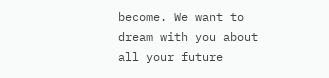become. We want to dream with you about all your future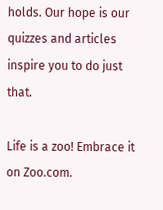holds. Our hope is our quizzes and articles inspire you to do just that.

Life is a zoo! Embrace it on Zoo.com.